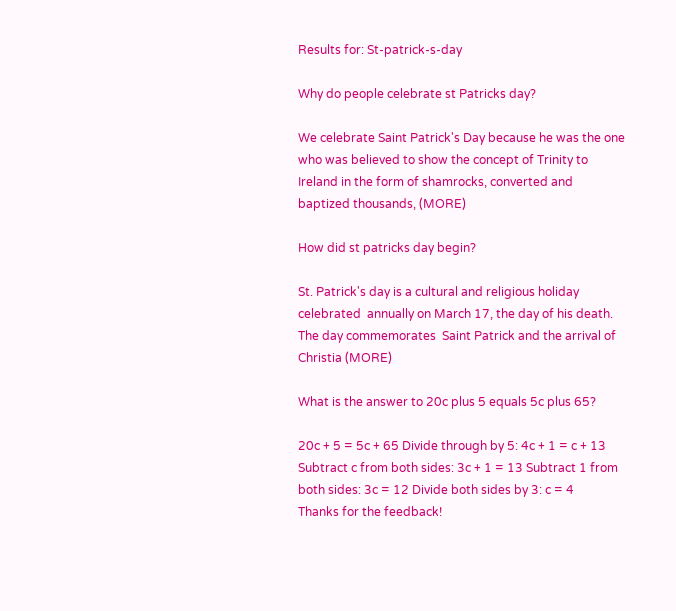Results for: St-patrick-s-day

Why do people celebrate st Patricks day?

We celebrate Saint Patrick's Day because he was the one who was believed to show the concept of Trinity to Ireland in the form of shamrocks, converted and baptized thousands, (MORE)

How did st patricks day begin?

St. Patrick's day is a cultural and religious holiday celebrated  annually on March 17, the day of his death. The day commemorates  Saint Patrick and the arrival of Christia (MORE)

What is the answer to 20c plus 5 equals 5c plus 65?

20c + 5 = 5c + 65 Divide through by 5: 4c + 1 = c + 13 Subtract c from both sides: 3c + 1 = 13 Subtract 1 from both sides: 3c = 12 Divide both sides by 3: c = 4
Thanks for the feedback!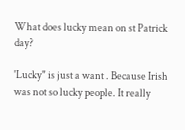What does lucky mean on st Patrick day?

'Lucky" is just a want . Because Irish was not so lucky people. It really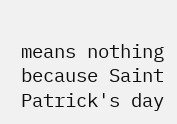means nothing because Saint Patrick's day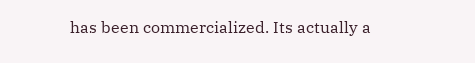has been commercialized. Its actually a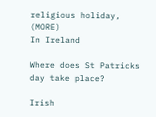religious holiday, (MORE)
In Ireland

Where does St Patricks day take place?

Irish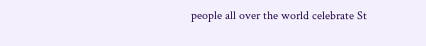people all over the world celebrate St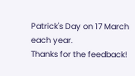Patrick's Day on 17 March each year.
Thanks for the feedback!